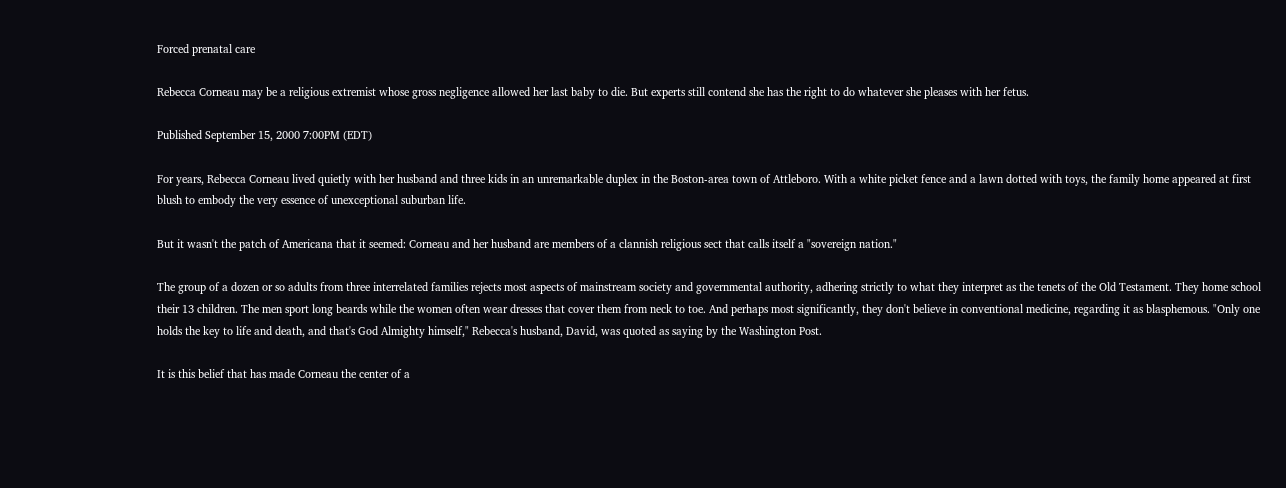Forced prenatal care

Rebecca Corneau may be a religious extremist whose gross negligence allowed her last baby to die. But experts still contend she has the right to do whatever she pleases with her fetus.

Published September 15, 2000 7:00PM (EDT)

For years, Rebecca Corneau lived quietly with her husband and three kids in an unremarkable duplex in the Boston-area town of Attleboro. With a white picket fence and a lawn dotted with toys, the family home appeared at first blush to embody the very essence of unexceptional suburban life.

But it wasn't the patch of Americana that it seemed: Corneau and her husband are members of a clannish religious sect that calls itself a "sovereign nation."

The group of a dozen or so adults from three interrelated families rejects most aspects of mainstream society and governmental authority, adhering strictly to what they interpret as the tenets of the Old Testament. They home school their 13 children. The men sport long beards while the women often wear dresses that cover them from neck to toe. And perhaps most significantly, they don't believe in conventional medicine, regarding it as blasphemous. "Only one holds the key to life and death, and that's God Almighty himself," Rebecca's husband, David, was quoted as saying by the Washington Post.

It is this belief that has made Corneau the center of a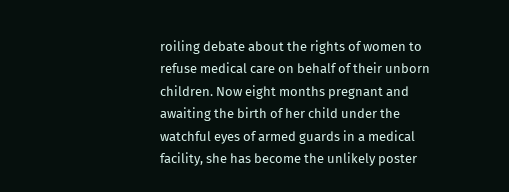roiling debate about the rights of women to refuse medical care on behalf of their unborn children. Now eight months pregnant and awaiting the birth of her child under the watchful eyes of armed guards in a medical facility, she has become the unlikely poster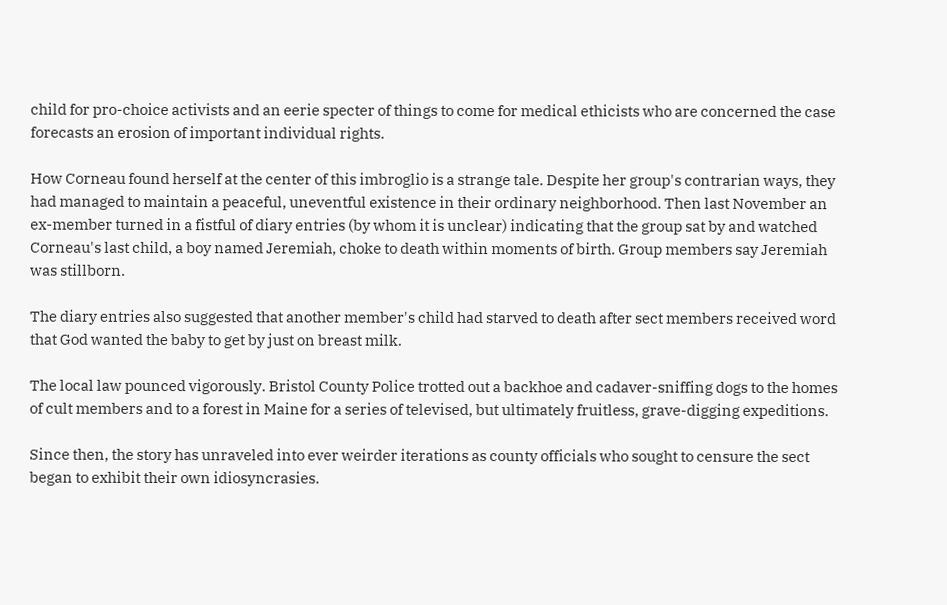child for pro-choice activists and an eerie specter of things to come for medical ethicists who are concerned the case forecasts an erosion of important individual rights.

How Corneau found herself at the center of this imbroglio is a strange tale. Despite her group's contrarian ways, they had managed to maintain a peaceful, uneventful existence in their ordinary neighborhood. Then last November an ex-member turned in a fistful of diary entries (by whom it is unclear) indicating that the group sat by and watched Corneau's last child, a boy named Jeremiah, choke to death within moments of birth. Group members say Jeremiah was stillborn.

The diary entries also suggested that another member's child had starved to death after sect members received word that God wanted the baby to get by just on breast milk.

The local law pounced vigorously. Bristol County Police trotted out a backhoe and cadaver-sniffing dogs to the homes of cult members and to a forest in Maine for a series of televised, but ultimately fruitless, grave-digging expeditions.

Since then, the story has unraveled into ever weirder iterations as county officials who sought to censure the sect began to exhibit their own idiosyncrasies.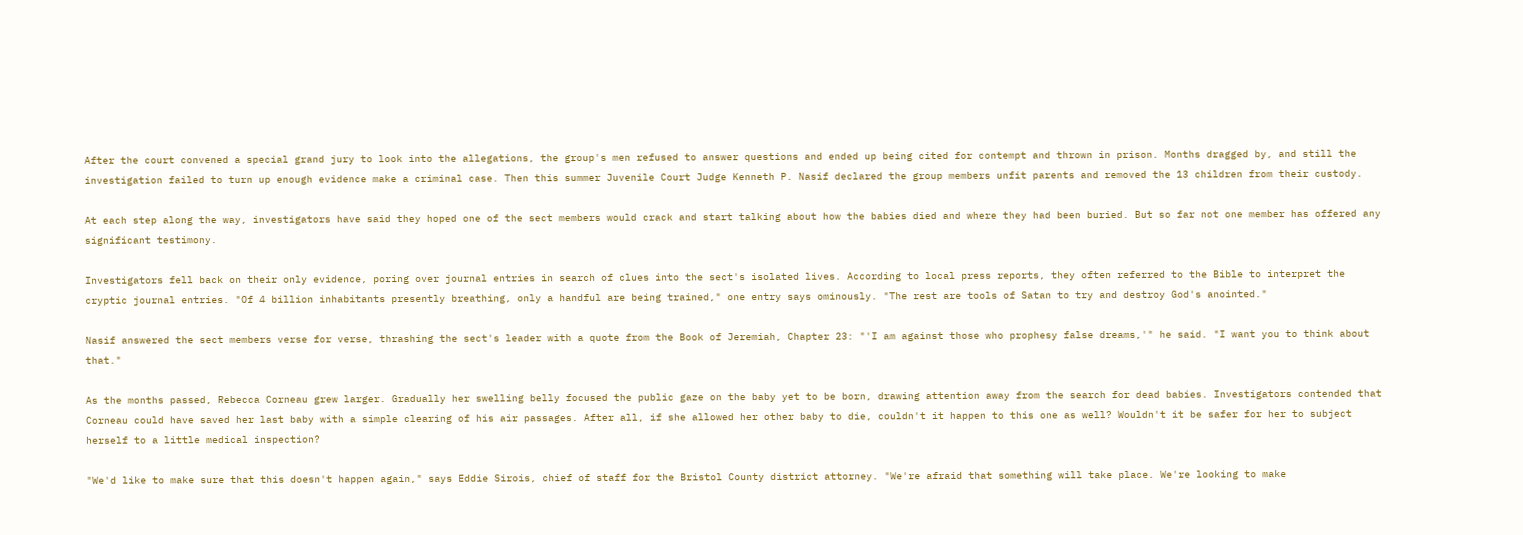After the court convened a special grand jury to look into the allegations, the group's men refused to answer questions and ended up being cited for contempt and thrown in prison. Months dragged by, and still the investigation failed to turn up enough evidence make a criminal case. Then this summer Juvenile Court Judge Kenneth P. Nasif declared the group members unfit parents and removed the 13 children from their custody.

At each step along the way, investigators have said they hoped one of the sect members would crack and start talking about how the babies died and where they had been buried. But so far not one member has offered any significant testimony.

Investigators fell back on their only evidence, poring over journal entries in search of clues into the sect's isolated lives. According to local press reports, they often referred to the Bible to interpret the cryptic journal entries. "Of 4 billion inhabitants presently breathing, only a handful are being trained," one entry says ominously. "The rest are tools of Satan to try and destroy God's anointed."

Nasif answered the sect members verse for verse, thrashing the sect's leader with a quote from the Book of Jeremiah, Chapter 23: "'I am against those who prophesy false dreams,'" he said. "I want you to think about that."

As the months passed, Rebecca Corneau grew larger. Gradually her swelling belly focused the public gaze on the baby yet to be born, drawing attention away from the search for dead babies. Investigators contended that Corneau could have saved her last baby with a simple clearing of his air passages. After all, if she allowed her other baby to die, couldn't it happen to this one as well? Wouldn't it be safer for her to subject herself to a little medical inspection?

"We'd like to make sure that this doesn't happen again," says Eddie Sirois, chief of staff for the Bristol County district attorney. "We're afraid that something will take place. We're looking to make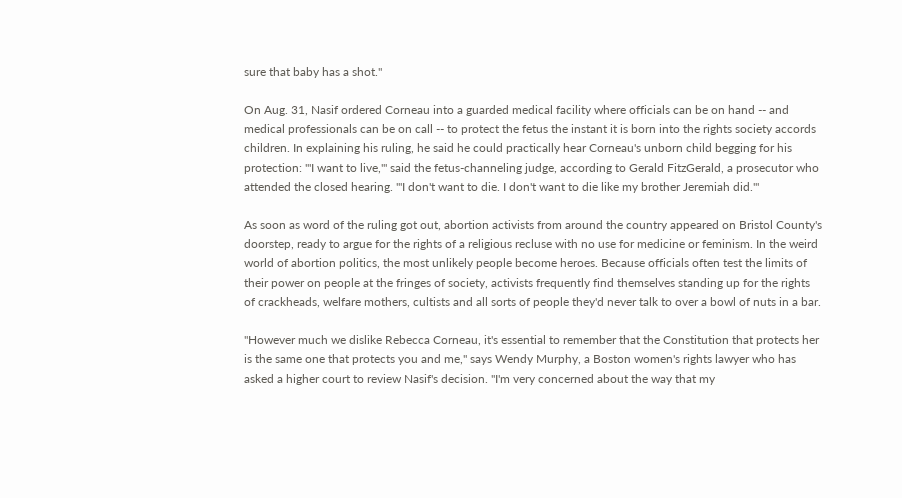sure that baby has a shot."

On Aug. 31, Nasif ordered Corneau into a guarded medical facility where officials can be on hand -- and medical professionals can be on call -- to protect the fetus the instant it is born into the rights society accords children. In explaining his ruling, he said he could practically hear Corneau's unborn child begging for his protection: "'I want to live,'" said the fetus-channeling judge, according to Gerald FitzGerald, a prosecutor who attended the closed hearing. "'I don't want to die. I don't want to die like my brother Jeremiah did.'"

As soon as word of the ruling got out, abortion activists from around the country appeared on Bristol County's doorstep, ready to argue for the rights of a religious recluse with no use for medicine or feminism. In the weird world of abortion politics, the most unlikely people become heroes. Because officials often test the limits of their power on people at the fringes of society, activists frequently find themselves standing up for the rights of crackheads, welfare mothers, cultists and all sorts of people they'd never talk to over a bowl of nuts in a bar.

"However much we dislike Rebecca Corneau, it's essential to remember that the Constitution that protects her is the same one that protects you and me," says Wendy Murphy, a Boston women's rights lawyer who has asked a higher court to review Nasif's decision. "I'm very concerned about the way that my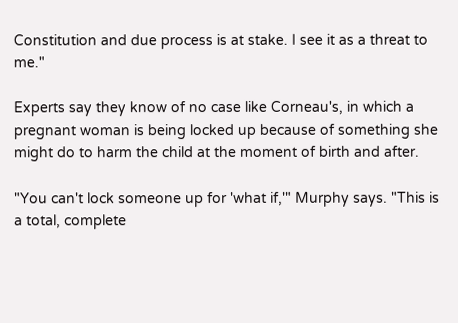Constitution and due process is at stake. I see it as a threat to me."

Experts say they know of no case like Corneau's, in which a pregnant woman is being locked up because of something she might do to harm the child at the moment of birth and after.

"You can't lock someone up for 'what if,'" Murphy says. "This is a total, complete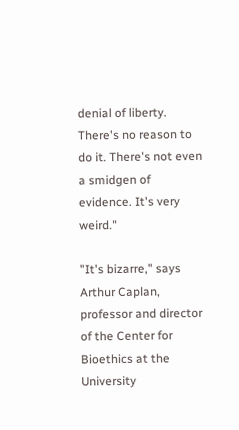denial of liberty. There's no reason to do it. There's not even a smidgen of evidence. It's very weird."

"It's bizarre," says Arthur Caplan, professor and director of the Center for Bioethics at the University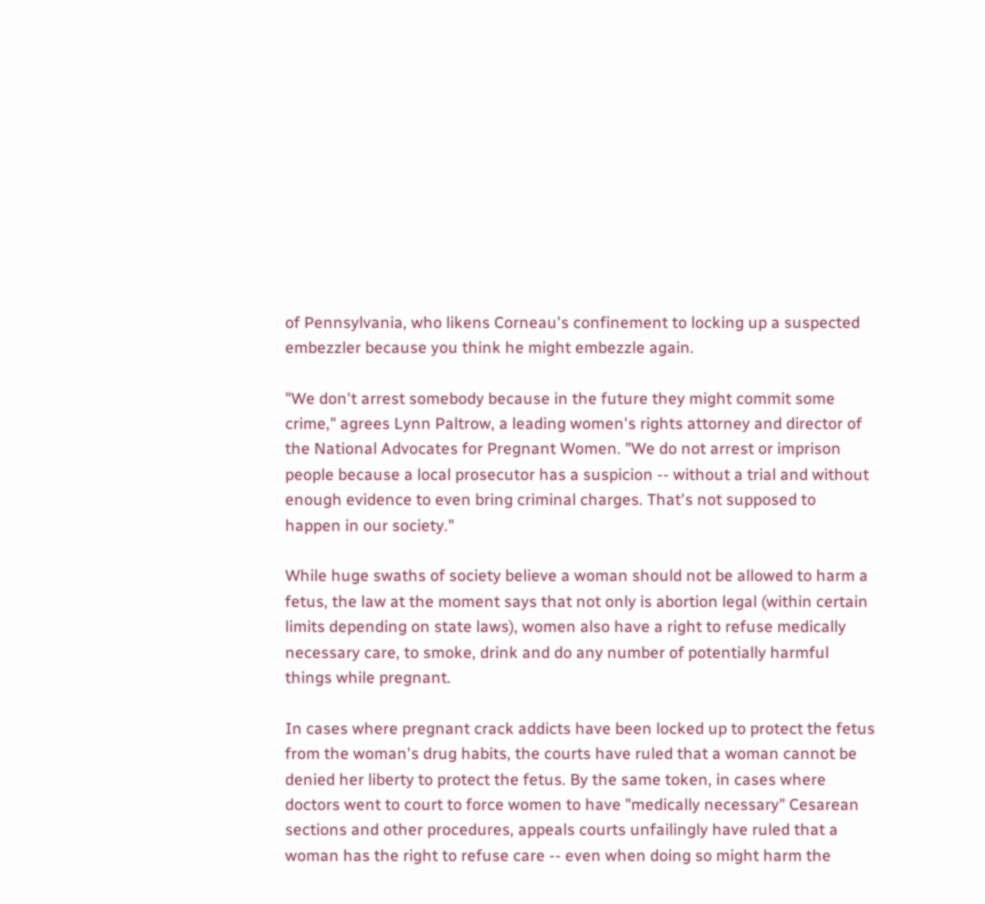of Pennsylvania, who likens Corneau's confinement to locking up a suspected embezzler because you think he might embezzle again.

"We don't arrest somebody because in the future they might commit some crime," agrees Lynn Paltrow, a leading women's rights attorney and director of the National Advocates for Pregnant Women. "We do not arrest or imprison people because a local prosecutor has a suspicion -- without a trial and without enough evidence to even bring criminal charges. That's not supposed to happen in our society."

While huge swaths of society believe a woman should not be allowed to harm a fetus, the law at the moment says that not only is abortion legal (within certain limits depending on state laws), women also have a right to refuse medically necessary care, to smoke, drink and do any number of potentially harmful things while pregnant.

In cases where pregnant crack addicts have been locked up to protect the fetus from the woman's drug habits, the courts have ruled that a woman cannot be denied her liberty to protect the fetus. By the same token, in cases where doctors went to court to force women to have "medically necessary" Cesarean sections and other procedures, appeals courts unfailingly have ruled that a woman has the right to refuse care -- even when doing so might harm the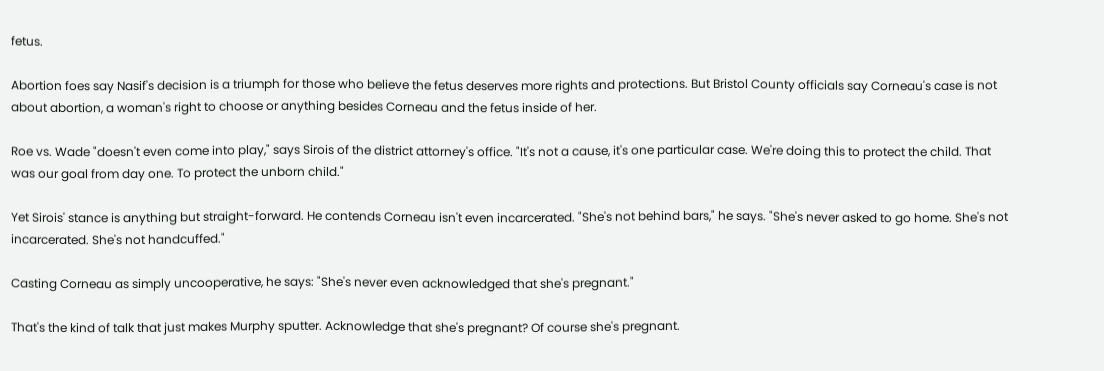fetus.

Abortion foes say Nasif's decision is a triumph for those who believe the fetus deserves more rights and protections. But Bristol County officials say Corneau's case is not about abortion, a woman's right to choose or anything besides Corneau and the fetus inside of her.

Roe vs. Wade "doesn't even come into play," says Sirois of the district attorney's office. "It's not a cause, it's one particular case. We're doing this to protect the child. That was our goal from day one. To protect the unborn child."

Yet Sirois' stance is anything but straight-forward. He contends Corneau isn't even incarcerated. "She's not behind bars," he says. "She's never asked to go home. She's not incarcerated. She's not handcuffed."

Casting Corneau as simply uncooperative, he says: "She's never even acknowledged that she's pregnant."

That's the kind of talk that just makes Murphy sputter. Acknowledge that she's pregnant? Of course she's pregnant.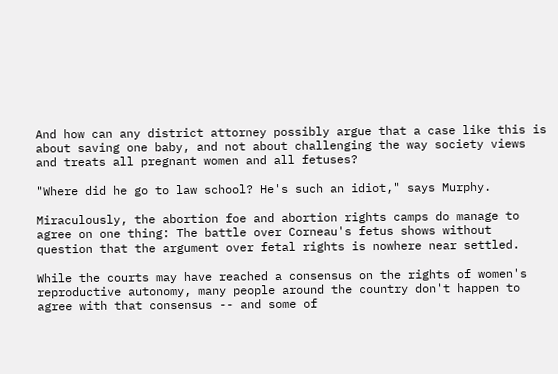And how can any district attorney possibly argue that a case like this is about saving one baby, and not about challenging the way society views and treats all pregnant women and all fetuses?

"Where did he go to law school? He's such an idiot," says Murphy.

Miraculously, the abortion foe and abortion rights camps do manage to agree on one thing: The battle over Corneau's fetus shows without question that the argument over fetal rights is nowhere near settled.

While the courts may have reached a consensus on the rights of women's reproductive autonomy, many people around the country don't happen to agree with that consensus -- and some of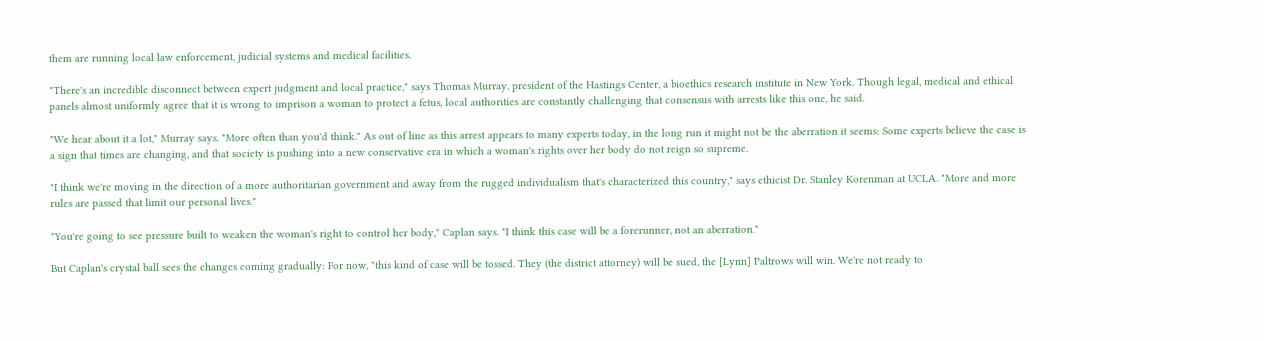them are running local law enforcement, judicial systems and medical facilities.

"There's an incredible disconnect between expert judgment and local practice," says Thomas Murray, president of the Hastings Center, a bioethics research institute in New York. Though legal, medical and ethical panels almost uniformly agree that it is wrong to imprison a woman to protect a fetus, local authorities are constantly challenging that consensus with arrests like this one, he said.

"We hear about it a lot," Murray says. "More often than you'd think." As out of line as this arrest appears to many experts today, in the long run it might not be the aberration it seems: Some experts believe the case is a sign that times are changing, and that society is pushing into a new conservative era in which a woman's rights over her body do not reign so supreme.

"I think we're moving in the direction of a more authoritarian government and away from the rugged individualism that's characterized this country," says ethicist Dr. Stanley Korenman at UCLA. "More and more rules are passed that limit our personal lives."

"You're going to see pressure built to weaken the woman's right to control her body," Caplan says. "I think this case will be a forerunner, not an aberration."

But Caplan's crystal ball sees the changes coming gradually: For now, "this kind of case will be tossed. They (the district attorney) will be sued, the [Lynn] Paltrows will win. We're not ready to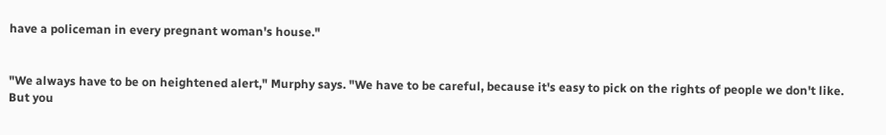have a policeman in every pregnant woman's house."


"We always have to be on heightened alert," Murphy says. "We have to be careful, because it's easy to pick on the rights of people we don't like. But you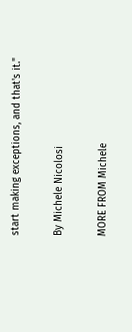start making exceptions, and that's it."

By Michele Nicolosi

MORE FROM Michele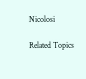Nicolosi

Related Topics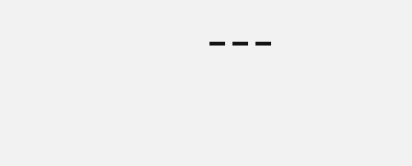---